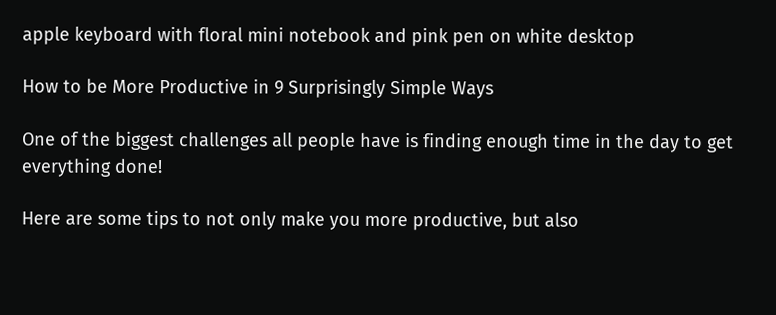apple keyboard with floral mini notebook and pink pen on white desktop

How to be More Productive in 9 Surprisingly Simple Ways

One of the biggest challenges all people have is finding enough time in the day to get everything done!

Here are some tips to not only make you more productive, but also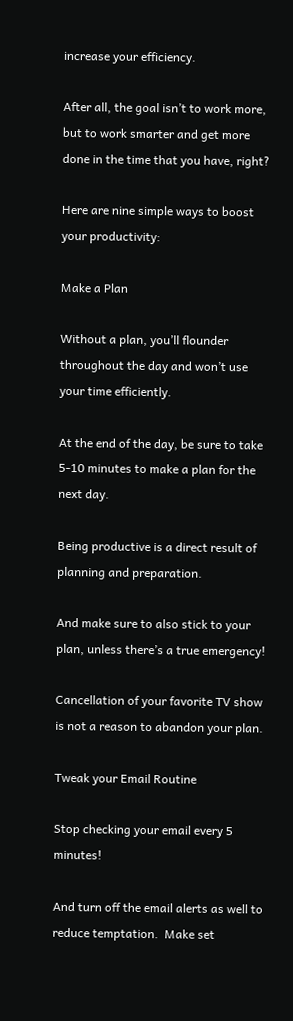increase your efficiency.

After all, the goal isn’t to work more, but to work smarter and get more done in the time that you have, right?

Here are nine simple ways to boost your productivity:

Make a Plan

Without a plan, you’ll flounder throughout the day and won’t use your time efficiently.

At the end of the day, be sure to take 5-10 minutes to make a plan for the next day.

Being productive is a direct result of planning and preparation.

And make sure to also stick to your plan, unless there’s a true emergency!

Cancellation of your favorite TV show is not a reason to abandon your plan.

Tweak your Email Routine

Stop checking your email every 5 minutes!

And turn off the email alerts as well to reduce temptation.  Make set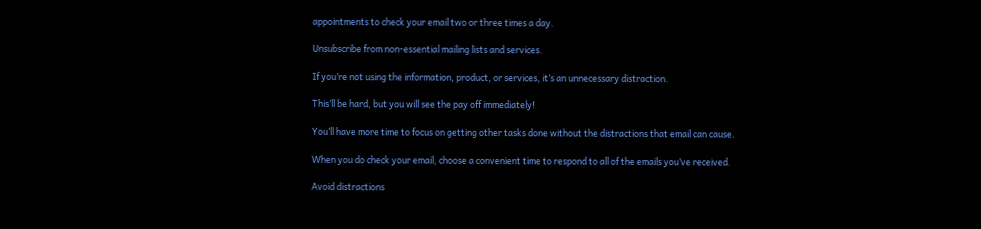appointments to check your email two or three times a day.

Unsubscribe from non-essential mailing lists and services.

If you’re not using the information, product, or services, it’s an unnecessary distraction.

This’ll be hard, but you will see the pay off immediately!

You’ll have more time to focus on getting other tasks done without the distractions that email can cause.

When you do check your email, choose a convenient time to respond to all of the emails you’ve received.

Avoid distractions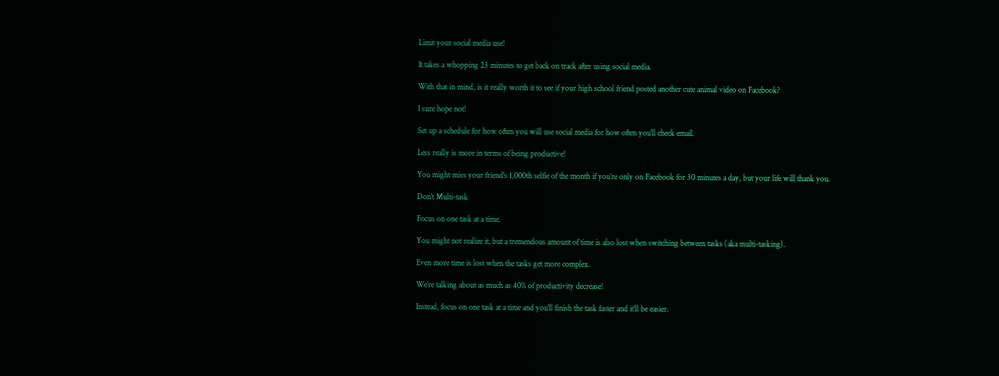Limit your social media use!

It takes a whopping 23 minutes to get back on track after using social media.

With that in mind, is it really worth it to see if your high school friend posted another cute animal video on Facebook?

I sure hope not!

Set up a schedule for how often you will use social media for how often you’ll check email.

Less really is more in terms of being productive!

You might miss your friend’s 1,000th selfie of the month if you’re only on Facebook for 30 minutes a day, but your life will thank you.

Don’t Multi-task

Focus on one task at a time.

You might not realize it, but a tremendous amount of time is also lost when switching between tasks (aka multi-tasking).

Even more time is lost when the tasks get more complex.

We’re talking about as much as 40% of productivity decrease!

Instead, focus on one task at a time and you’ll finish the task faster and it’ll be easier.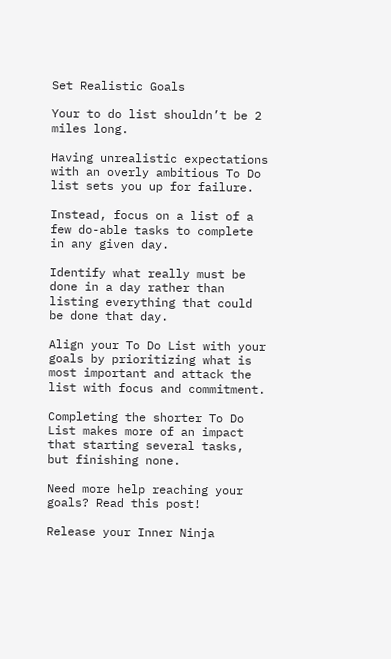Set Realistic Goals

Your to do list shouldn’t be 2 miles long.

Having unrealistic expectations with an overly ambitious To Do list sets you up for failure.

Instead, focus on a list of a few do-able tasks to complete in any given day.

Identify what really must be done in a day rather than listing everything that could be done that day.

Align your To Do List with your goals by prioritizing what is most important and attack the list with focus and commitment.

Completing the shorter To Do List makes more of an impact that starting several tasks, but finishing none.

Need more help reaching your goals? Read this post!

Release your Inner Ninja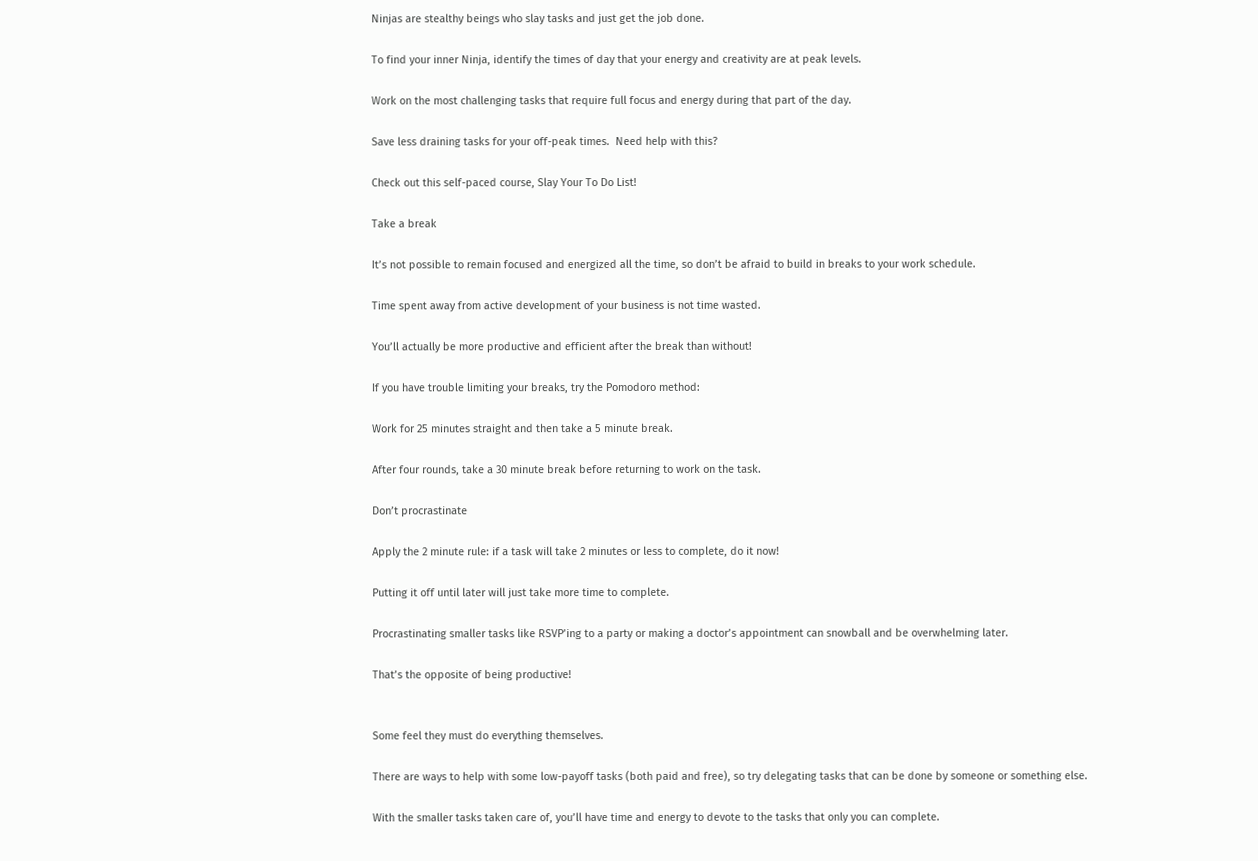Ninjas are stealthy beings who slay tasks and just get the job done.

To find your inner Ninja, identify the times of day that your energy and creativity are at peak levels.

Work on the most challenging tasks that require full focus and energy during that part of the day.

Save less draining tasks for your off-peak times.  Need help with this?

Check out this self-paced course, Slay Your To Do List!

Take a break

It’s not possible to remain focused and energized all the time, so don’t be afraid to build in breaks to your work schedule.

Time spent away from active development of your business is not time wasted.

You’ll actually be more productive and efficient after the break than without!

If you have trouble limiting your breaks, try the Pomodoro method:

Work for 25 minutes straight and then take a 5 minute break.

After four rounds, take a 30 minute break before returning to work on the task.

Don’t procrastinate

Apply the 2 minute rule: if a task will take 2 minutes or less to complete, do it now!

Putting it off until later will just take more time to complete.

Procrastinating smaller tasks like RSVP’ing to a party or making a doctor’s appointment can snowball and be overwhelming later.

That’s the opposite of being productive!


Some feel they must do everything themselves.

There are ways to help with some low-payoff tasks (both paid and free), so try delegating tasks that can be done by someone or something else.

With the smaller tasks taken care of, you’ll have time and energy to devote to the tasks that only you can complete.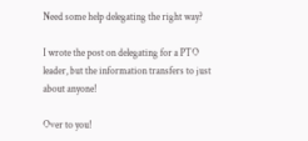Need some help delegating the right way?

I wrote the post on delegating for a PTO leader, but the information transfers to just about anyone!

Over to you!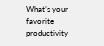What’s your favorite productivity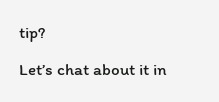tip?

Let’s chat about it in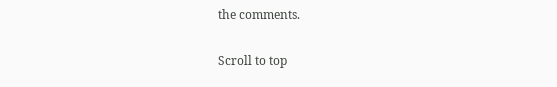the comments.

Scroll to top